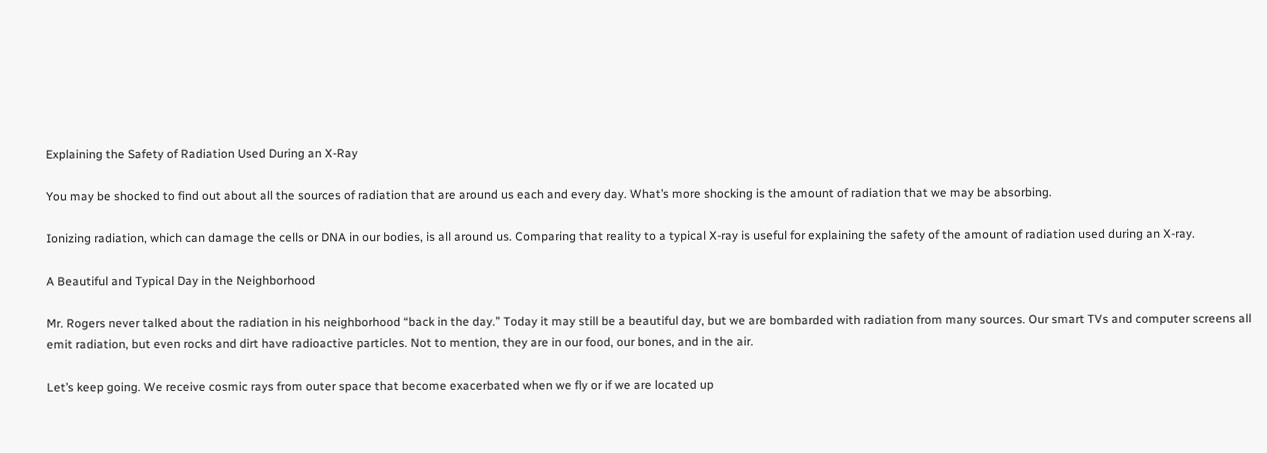Explaining the Safety of Radiation Used During an X-Ray

You may be shocked to find out about all the sources of radiation that are around us each and every day. What’s more shocking is the amount of radiation that we may be absorbing.

Ionizing radiation, which can damage the cells or DNA in our bodies, is all around us. Comparing that reality to a typical X-ray is useful for explaining the safety of the amount of radiation used during an X-ray.

A Beautiful and Typical Day in the Neighborhood

Mr. Rogers never talked about the radiation in his neighborhood “back in the day.” Today it may still be a beautiful day, but we are bombarded with radiation from many sources. Our smart TVs and computer screens all emit radiation, but even rocks and dirt have radioactive particles. Not to mention, they are in our food, our bones, and in the air.

Let’s keep going. We receive cosmic rays from outer space that become exacerbated when we fly or if we are located up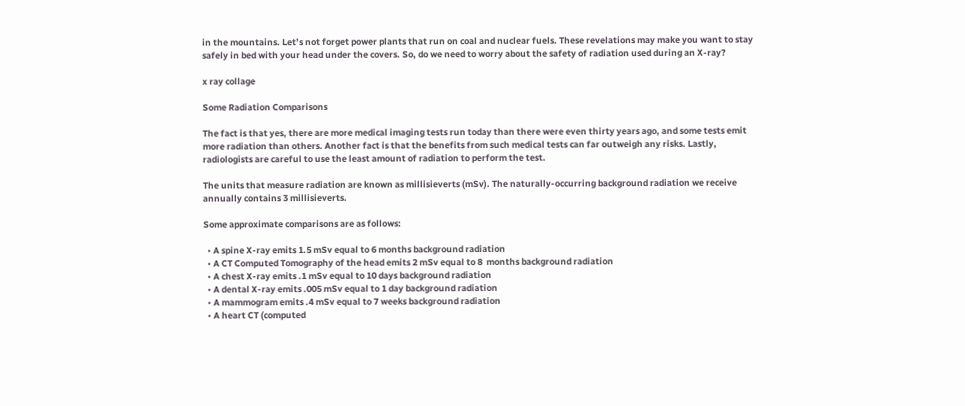in the mountains. Let’s not forget power plants that run on coal and nuclear fuels. These revelations may make you want to stay safely in bed with your head under the covers. So, do we need to worry about the safety of radiation used during an X-ray?

x ray collage

Some Radiation Comparisons

The fact is that yes, there are more medical imaging tests run today than there were even thirty years ago, and some tests emit more radiation than others. Another fact is that the benefits from such medical tests can far outweigh any risks. Lastly, radiologists are careful to use the least amount of radiation to perform the test.

The units that measure radiation are known as millisieverts (mSv). The naturally-occurring background radiation we receive annually contains 3 millisieverts.

Some approximate comparisons are as follows:

  • A spine X-ray emits 1.5 mSv equal to 6 months background radiation
  • A CT Computed Tomography of the head emits 2 mSv equal to 8  months background radiation
  • A chest X-ray emits .1 mSv equal to 10 days background radiation
  • A dental X-ray emits .005 mSv equal to 1 day background radiation
  • A mammogram emits .4 mSv equal to 7 weeks background radiation
  • A heart CT (computed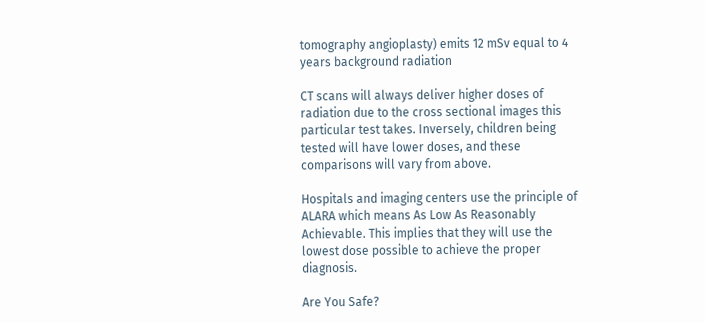tomography angioplasty) emits 12 mSv equal to 4 years background radiation

CT scans will always deliver higher doses of radiation due to the cross sectional images this particular test takes. Inversely, children being tested will have lower doses, and these comparisons will vary from above.

Hospitals and imaging centers use the principle of ALARA which means As Low As Reasonably Achievable. This implies that they will use the lowest dose possible to achieve the proper diagnosis.

Are You Safe?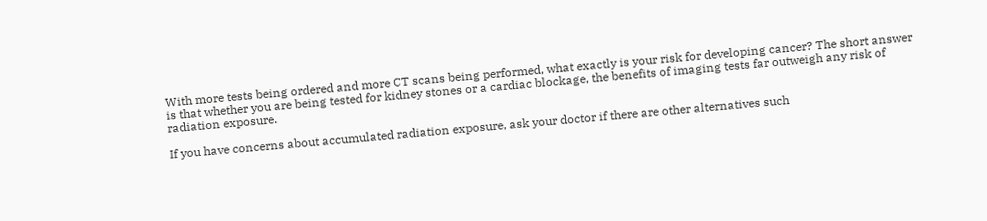With more tests being ordered and more CT scans being performed, what exactly is your risk for developing cancer? The short answer is that whether you are being tested for kidney stones or a cardiac blockage, the benefits of imaging tests far outweigh any risk of radiation exposure.

If you have concerns about accumulated radiation exposure, ask your doctor if there are other alternatives such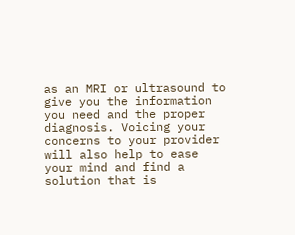as an MRI or ultrasound to give you the information you need and the proper diagnosis. Voicing your concerns to your provider will also help to ease your mind and find a solution that is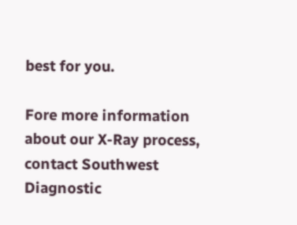best for you.

Fore more information about our X-Ray process, contact Southwest Diagnostic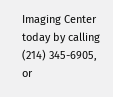Imaging Center today by calling (214) 345-6905, or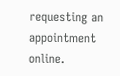requesting an appointment online.